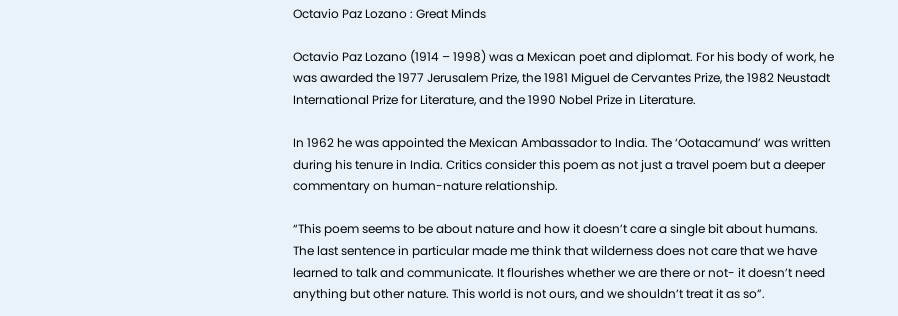Octavio Paz Lozano : Great Minds

Octavio Paz Lozano (1914 – 1998) was a Mexican poet and diplomat. For his body of work, he was awarded the 1977 Jerusalem Prize, the 1981 Miguel de Cervantes Prize, the 1982 Neustadt International Prize for Literature, and the 1990 Nobel Prize in Literature.

In 1962 he was appointed the Mexican Ambassador to India. The ‘Ootacamund’ was written during his tenure in India. Critics consider this poem as not just a travel poem but a deeper commentary on human-nature relationship.

“This poem seems to be about nature and how it doesn’t care a single bit about humans. The last sentence in particular made me think that wilderness does not care that we have learned to talk and communicate. It flourishes whether we are there or not- it doesn’t need anything but other nature. This world is not ours, and we shouldn’t treat it as so”.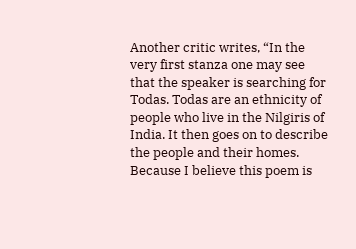Another critic writes, “In the very first stanza one may see that the speaker is searching for Todas. Todas are an ethnicity of people who live in the Nilgiris of India. It then goes on to describe the people and their homes. Because I believe this poem is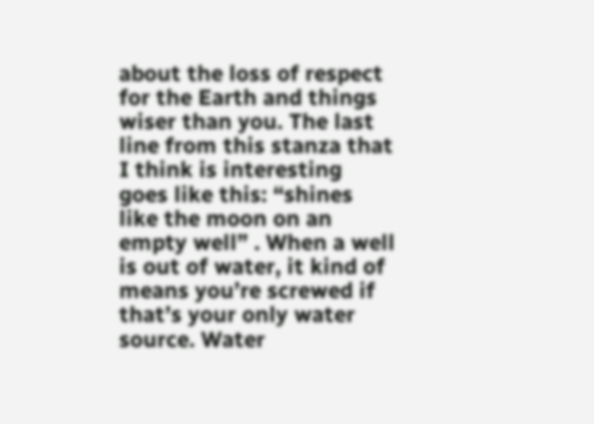about the loss of respect for the Earth and things wiser than you. The last line from this stanza that I think is interesting goes like this: “shines like the moon on an empty well” . When a well is out of water, it kind of means you’re screwed if that’s your only water source. Water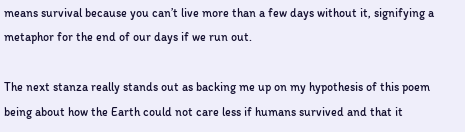means survival because you can’t live more than a few days without it, signifying a metaphor for the end of our days if we run out.

The next stanza really stands out as backing me up on my hypothesis of this poem being about how the Earth could not care less if humans survived and that it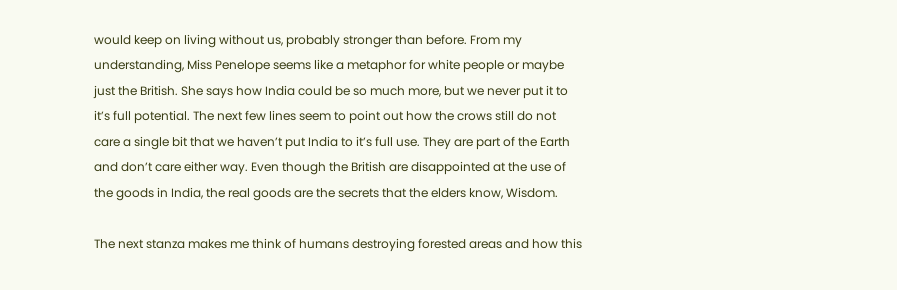would keep on living without us, probably stronger than before. From my understanding, Miss Penelope seems like a metaphor for white people or maybe just the British. She says how India could be so much more, but we never put it to it’s full potential. The next few lines seem to point out how the crows still do not care a single bit that we haven’t put India to it’s full use. They are part of the Earth and don’t care either way. Even though the British are disappointed at the use of the goods in India, the real goods are the secrets that the elders know, Wisdom.

The next stanza makes me think of humans destroying forested areas and how this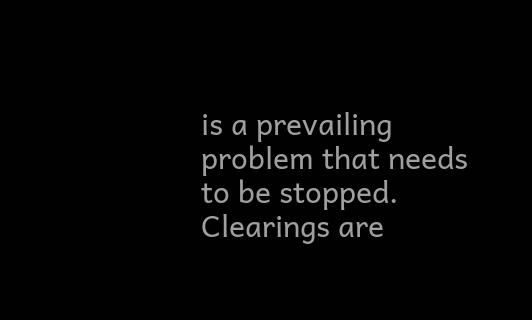is a prevailing problem that needs to be stopped. Clearings are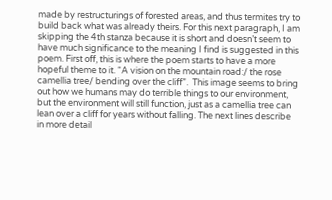made by restructurings of forested areas, and thus termites try to build back what was already theirs. For this next paragraph, I am skipping the 4th stanza because it is short and doesn’t seem to have much significance to the meaning I find is suggested in this poem. First off, this is where the poem starts to have a more hopeful theme to it. “A vision on the mountain road:/ the rose camellia tree/ bending over the cliff”.  This image seems to bring out how we humans may do terrible things to our environment, but the environment will still function, just as a camellia tree can lean over a cliff for years without falling. The next lines describe in more detail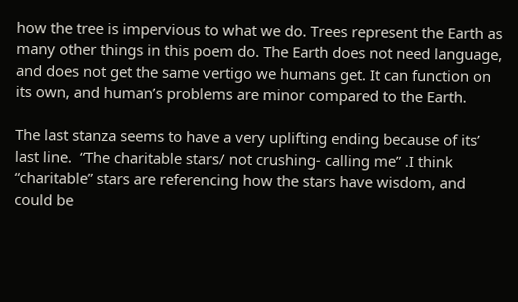how the tree is impervious to what we do. Trees represent the Earth as many other things in this poem do. The Earth does not need language, and does not get the same vertigo we humans get. It can function on its own, and human’s problems are minor compared to the Earth.

The last stanza seems to have a very uplifting ending because of its’ last line.  “The charitable stars/ not crushing- calling me” .I think “charitable” stars are referencing how the stars have wisdom, and could be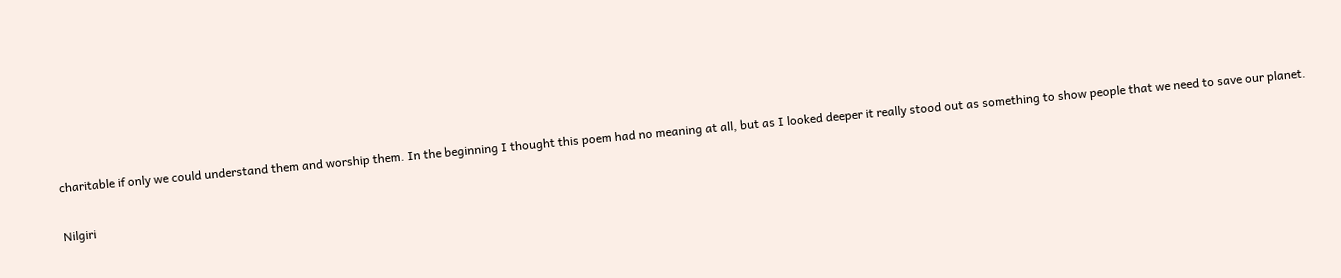charitable if only we could understand them and worship them. In the beginning I thought this poem had no meaning at all, but as I looked deeper it really stood out as something to show people that we need to save our planet.

Nilgiri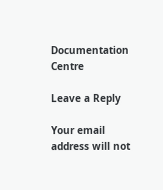Documentation Centre

Leave a Reply

Your email address will not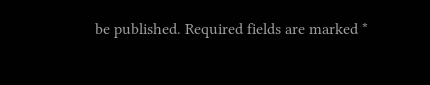be published. Required fields are marked *